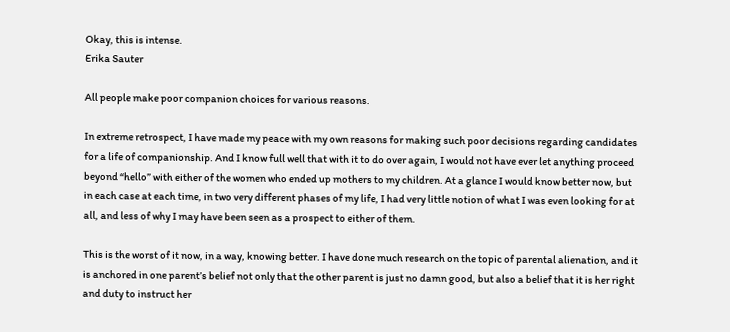Okay, this is intense.
Erika Sauter

All people make poor companion choices for various reasons.

In extreme retrospect, I have made my peace with my own reasons for making such poor decisions regarding candidates for a life of companionship. And I know full well that with it to do over again, I would not have ever let anything proceed beyond “hello” with either of the women who ended up mothers to my children. At a glance I would know better now, but in each case at each time, in two very different phases of my life, I had very little notion of what I was even looking for at all, and less of why I may have been seen as a prospect to either of them.

This is the worst of it now, in a way, knowing better. I have done much research on the topic of parental alienation, and it is anchored in one parent’s belief not only that the other parent is just no damn good, but also a belief that it is her right and duty to instruct her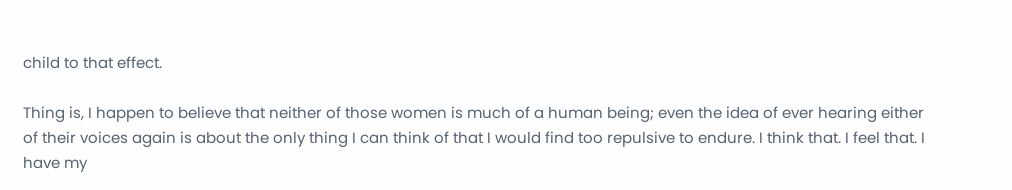child to that effect.

Thing is, I happen to believe that neither of those women is much of a human being; even the idea of ever hearing either of their voices again is about the only thing I can think of that I would find too repulsive to endure. I think that. I feel that. I have my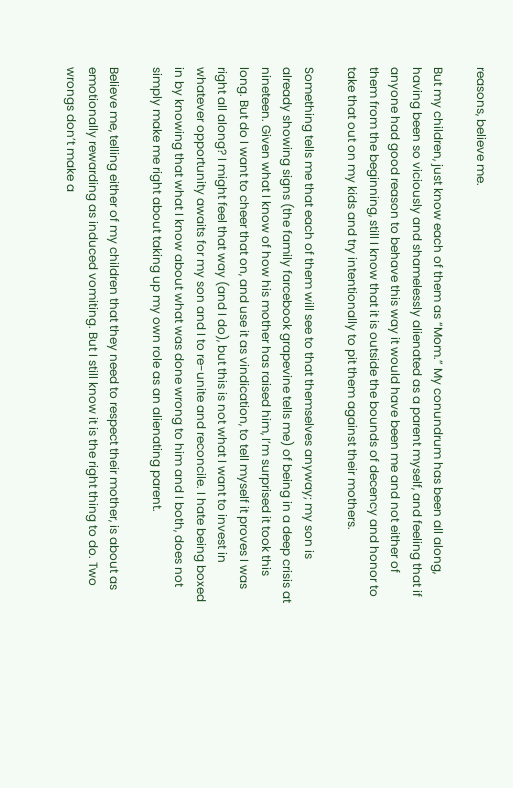reasons, believe me.

But my children, just know each of them as “Mom.” My conundrum has been all along, having been so viciously and shamelessly alienated as a parent myself, and feeling that if anyone had good reason to behave this way it would have been me and not either of them from the beginning, still I know that it is outside the bounds of decency and honor to take that out on my kids and try intentionally to pit them against their mothers.

Something tells me that each of them will see to that themselves anyway; my son is already showing signs (the family farcebook grapevine tells me) of being in a deep crisis at nineteen. Given what I know of how his mother has raised him, I’m surprised it took this long. But do I want to cheer that on, and use it as vindication, to tell myself it proves I was right all along? I might feel that way (and I do), but this is not what I want to invest in whatever opportunity awaits for my son and I to re-unite and reconcile. I hate being boxed in by knowing that what I know about what was done wrong to him and I both, does not simply make me right about taking up my own role as an alienating parent.

Believe me, telling either of my children that they need to respect their mother, is about as emotionally rewarding as induced vomiting. But I still know it is the right thing to do. Two wrongs don’t make a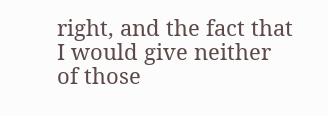right, and the fact that I would give neither of those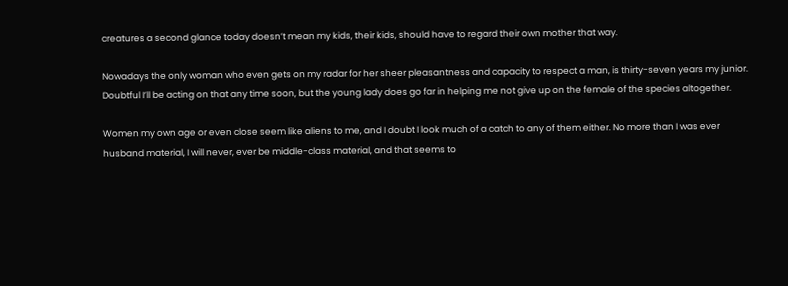creatures a second glance today doesn’t mean my kids, their kids, should have to regard their own mother that way.

Nowadays the only woman who even gets on my radar for her sheer pleasantness and capacity to respect a man, is thirty-seven years my junior. Doubtful I’ll be acting on that any time soon, but the young lady does go far in helping me not give up on the female of the species altogether.

Women my own age or even close seem like aliens to me, and I doubt I look much of a catch to any of them either. No more than I was ever husband material, I will never, ever be middle-class material, and that seems to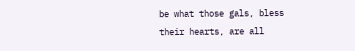be what those gals, bless their hearts, are all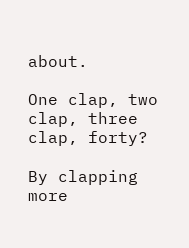about.

One clap, two clap, three clap, forty?

By clapping more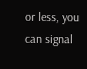or less, you can signal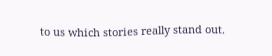to us which stories really stand out.